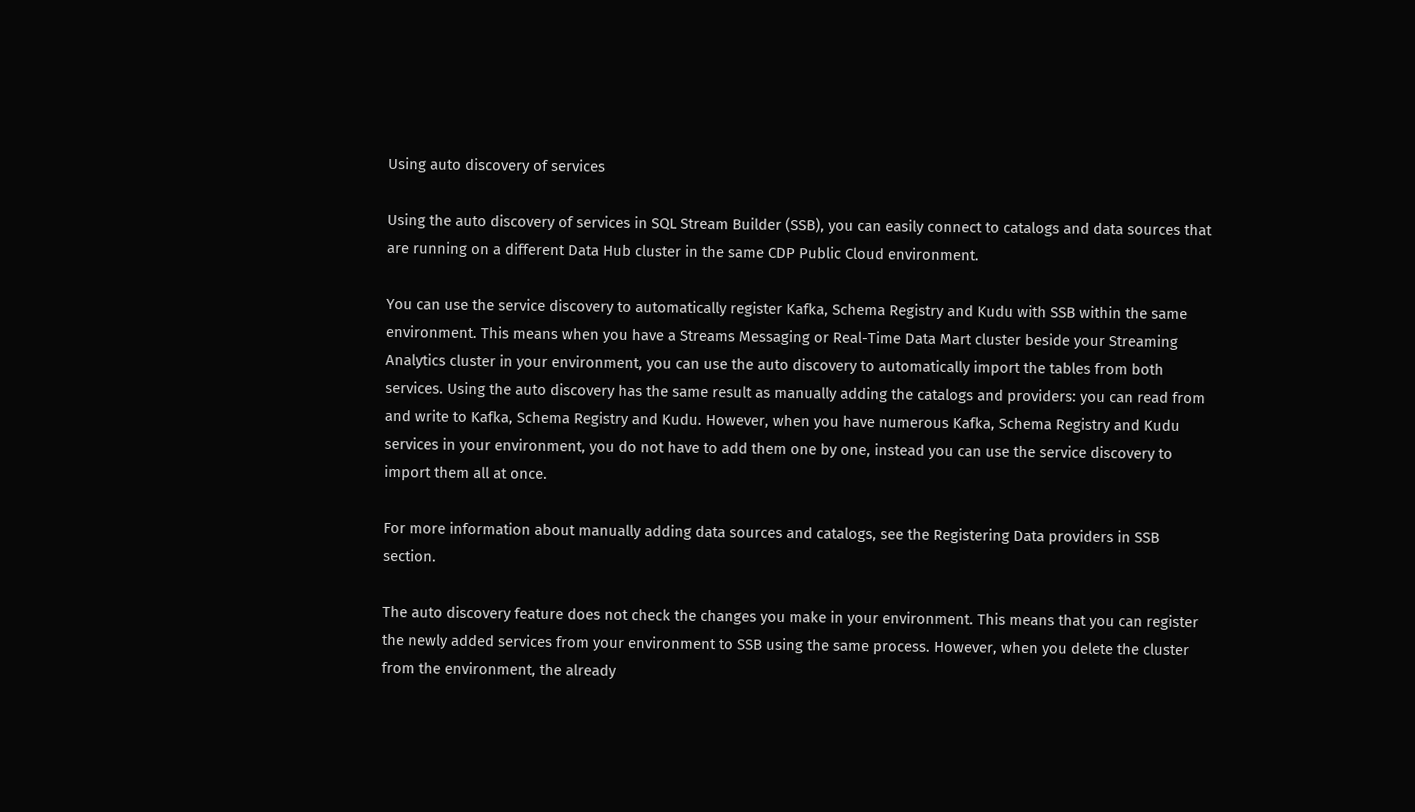Using auto discovery of services

Using the auto discovery of services in SQL Stream Builder (SSB), you can easily connect to catalogs and data sources that are running on a different Data Hub cluster in the same CDP Public Cloud environment.

You can use the service discovery to automatically register Kafka, Schema Registry and Kudu with SSB within the same environment. This means when you have a Streams Messaging or Real-Time Data Mart cluster beside your Streaming Analytics cluster in your environment, you can use the auto discovery to automatically import the tables from both services. Using the auto discovery has the same result as manually adding the catalogs and providers: you can read from and write to Kafka, Schema Registry and Kudu. However, when you have numerous Kafka, Schema Registry and Kudu services in your environment, you do not have to add them one by one, instead you can use the service discovery to import them all at once.

For more information about manually adding data sources and catalogs, see the Registering Data providers in SSB section.

The auto discovery feature does not check the changes you make in your environment. This means that you can register the newly added services from your environment to SSB using the same process. However, when you delete the cluster from the environment, the already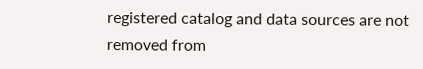registered catalog and data sources are not removed from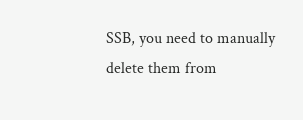SSB, you need to manually delete them from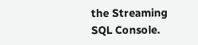the Streaming SQL Console.